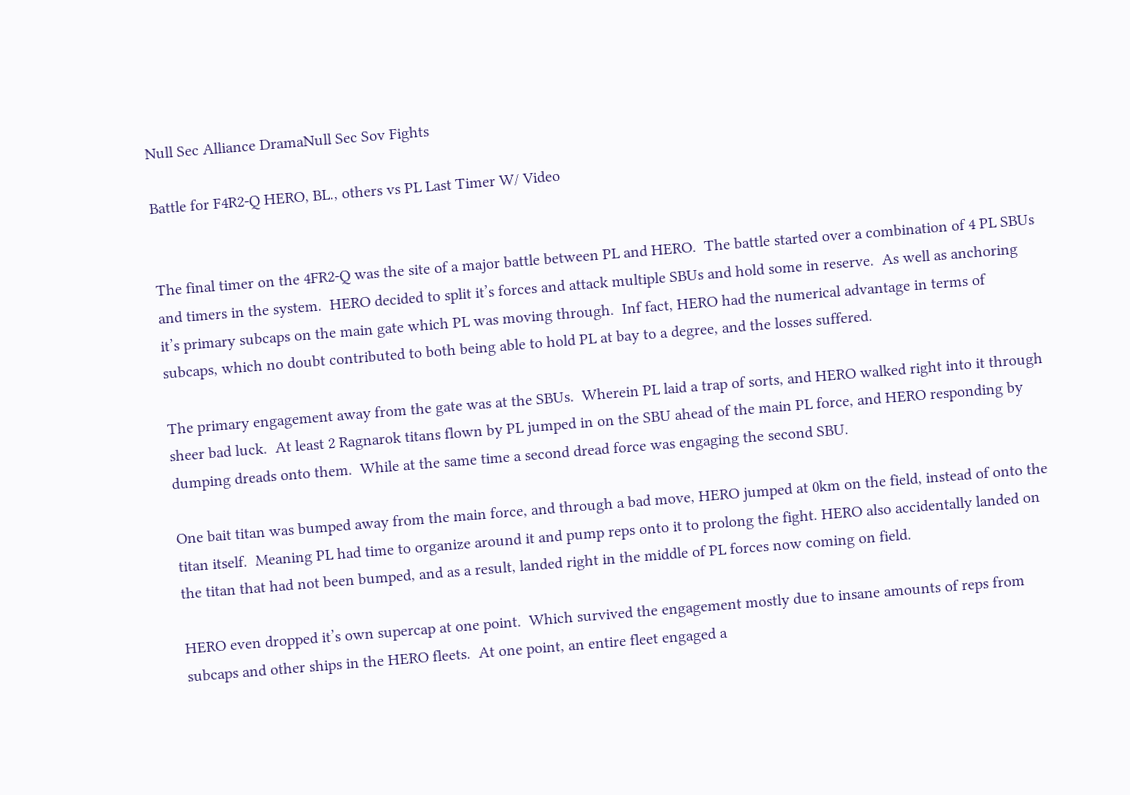Null Sec Alliance DramaNull Sec Sov Fights

Battle for F4R2-Q HERO, BL., others vs PL Last Timer W/ Video


The final timer on the 4FR2-Q was the site of a major battle between PL and HERO.  The battle started over a combination of 4 PL SBUs and timers in the system.  HERO decided to split it’s forces and attack multiple SBUs and hold some in reserve.  As well as anchoring it’s primary subcaps on the main gate which PL was moving through.  Inf fact, HERO had the numerical advantage in terms of subcaps, which no doubt contributed to both being able to hold PL at bay to a degree, and the losses suffered.

The primary engagement away from the gate was at the SBUs.  Wherein PL laid a trap of sorts, and HERO walked right into it through sheer bad luck.  At least 2 Ragnarok titans flown by PL jumped in on the SBU ahead of the main PL force, and HERO responding by dumping dreads onto them.  While at the same time a second dread force was engaging the second SBU.

One bait titan was bumped away from the main force, and through a bad move, HERO jumped at 0km on the field, instead of onto the titan itself.  Meaning PL had time to organize around it and pump reps onto it to prolong the fight. HERO also accidentally landed on the titan that had not been bumped, and as a result, landed right in the middle of PL forces now coming on field.

HERO even dropped it’s own supercap at one point.  Which survived the engagement mostly due to insane amounts of reps from subcaps and other ships in the HERO fleets.  At one point, an entire fleet engaged a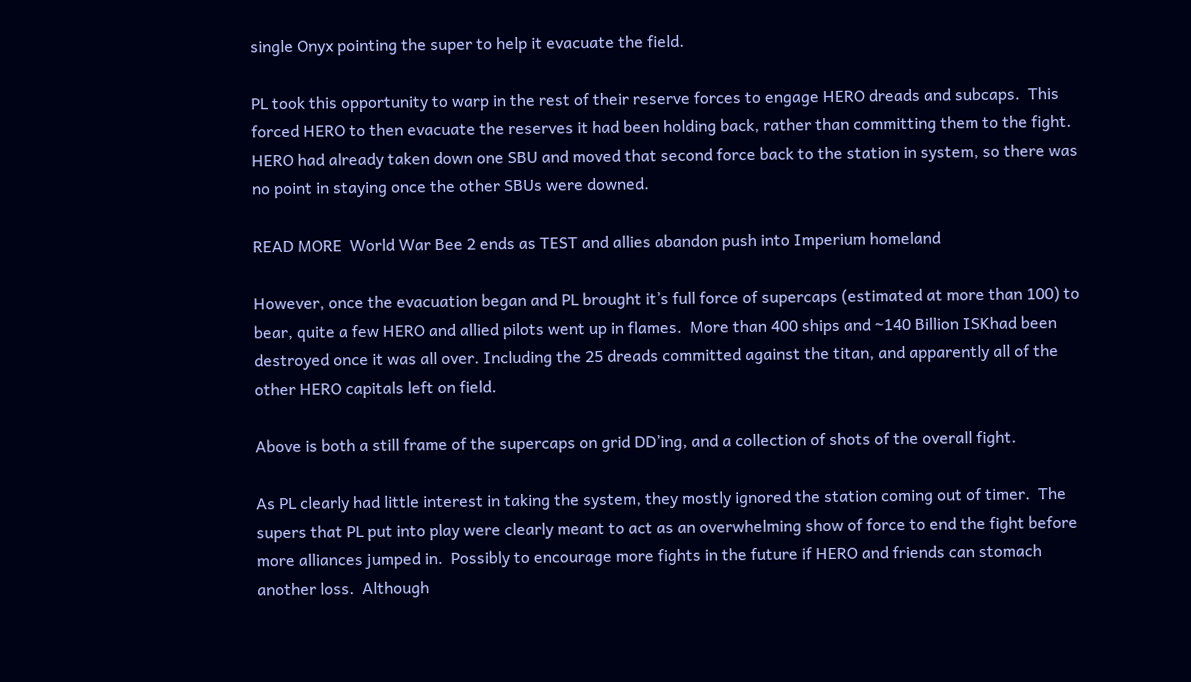single Onyx pointing the super to help it evacuate the field.

PL took this opportunity to warp in the rest of their reserve forces to engage HERO dreads and subcaps.  This forced HERO to then evacuate the reserves it had been holding back, rather than committing them to the fight.  HERO had already taken down one SBU and moved that second force back to the station in system, so there was no point in staying once the other SBUs were downed.

READ MORE  World War Bee 2 ends as TEST and allies abandon push into Imperium homeland

However, once the evacuation began and PL brought it’s full force of supercaps (estimated at more than 100) to bear, quite a few HERO and allied pilots went up in flames.  More than 400 ships and ~140 Billion ISKhad been destroyed once it was all over. Including the 25 dreads committed against the titan, and apparently all of the other HERO capitals left on field.

Above is both a still frame of the supercaps on grid DD’ing, and a collection of shots of the overall fight.

As PL clearly had little interest in taking the system, they mostly ignored the station coming out of timer.  The supers that PL put into play were clearly meant to act as an overwhelming show of force to end the fight before more alliances jumped in.  Possibly to encourage more fights in the future if HERO and friends can stomach another loss.  Although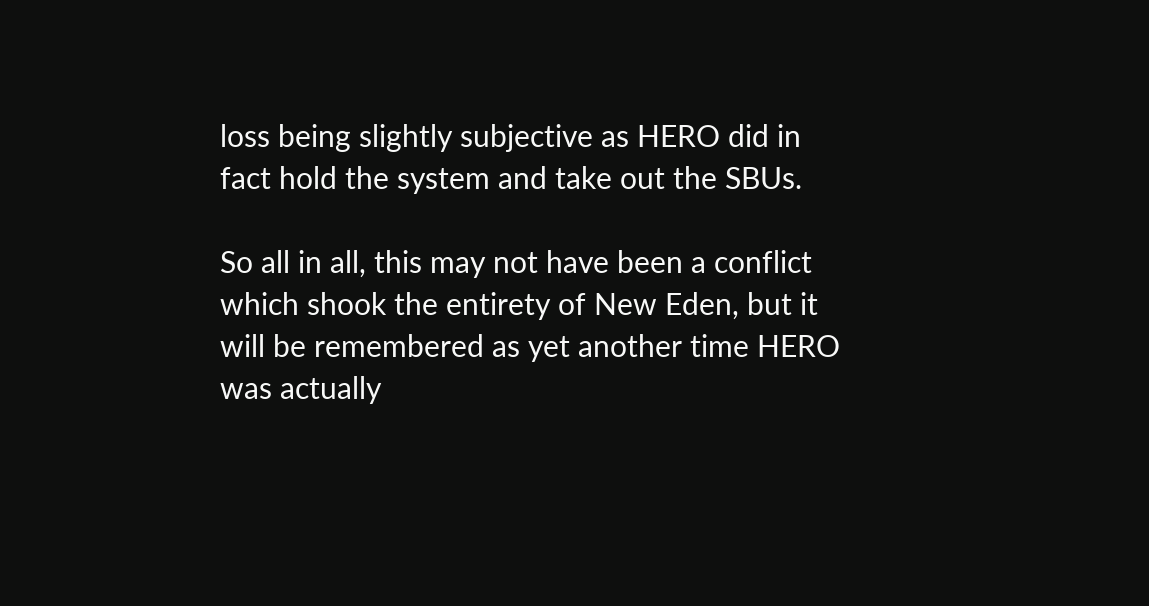loss being slightly subjective as HERO did in fact hold the system and take out the SBUs.

So all in all, this may not have been a conflict which shook the entirety of New Eden, but it will be remembered as yet another time HERO was actually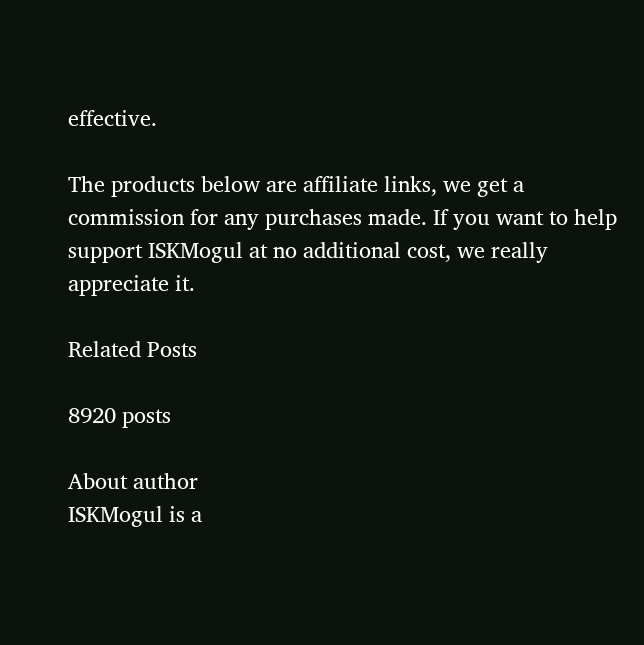effective.

The products below are affiliate links, we get a commission for any purchases made. If you want to help support ISKMogul at no additional cost, we really appreciate it.

Related Posts

8920 posts

About author
ISKMogul is a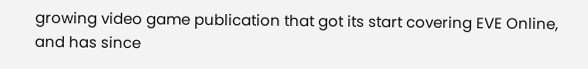growing video game publication that got its start covering EVE Online, and has since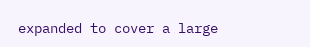expanded to cover a large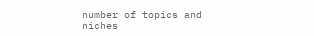number of topics and niches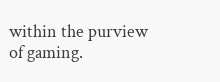within the purview of gaming.